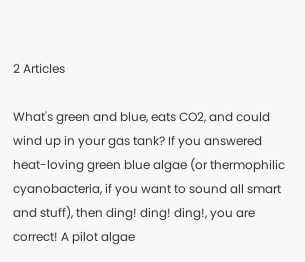2 Articles

What's green and blue, eats CO2, and could wind up in your gas tank? If you answered heat-loving green blue algae (or thermophilic cyanobacteria, if you want to sound all smart and stuff), then ding! ding! ding!, you are correct! A pilot algae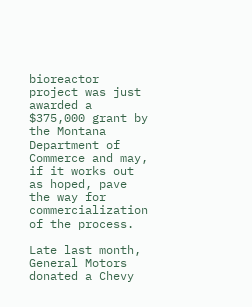bioreactor project was just awarded a $375,000 grant by the Montana Department of Commerce and may, if it works out as hoped, pave the way for commercialization of the process.

Late last month, General Motors donated a Chevy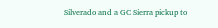Silverado and a GC Sierra pickup to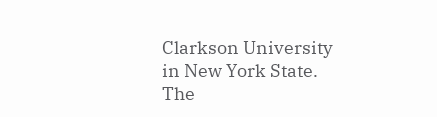Clarkson University in New York State. The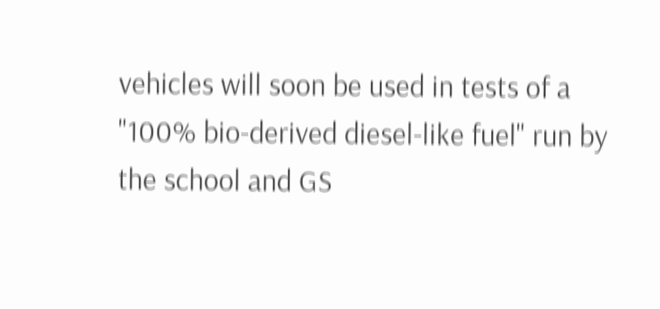vehicles will soon be used in tests of a "100% bio-derived diesel-like fuel" run by the school and GS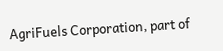AgriFuels Corporation, part of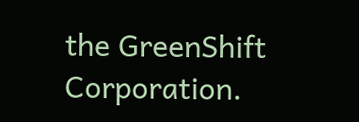the GreenShift Corporation.